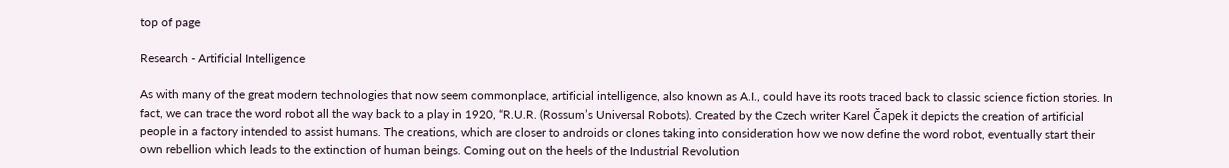top of page

Research - Artificial Intelligence

As with many of the great modern technologies that now seem commonplace, artificial intelligence, also known as A.I., could have its roots traced back to classic science fiction stories. In fact, we can trace the word robot all the way back to a play in 1920, “R.U.R. (Rossum’s Universal Robots). Created by the Czech writer Karel Čapek it depicts the creation of artificial people in a factory intended to assist humans. The creations, which are closer to androids or clones taking into consideration how we now define the word robot, eventually start their own rebellion which leads to the extinction of human beings. Coming out on the heels of the Industrial Revolution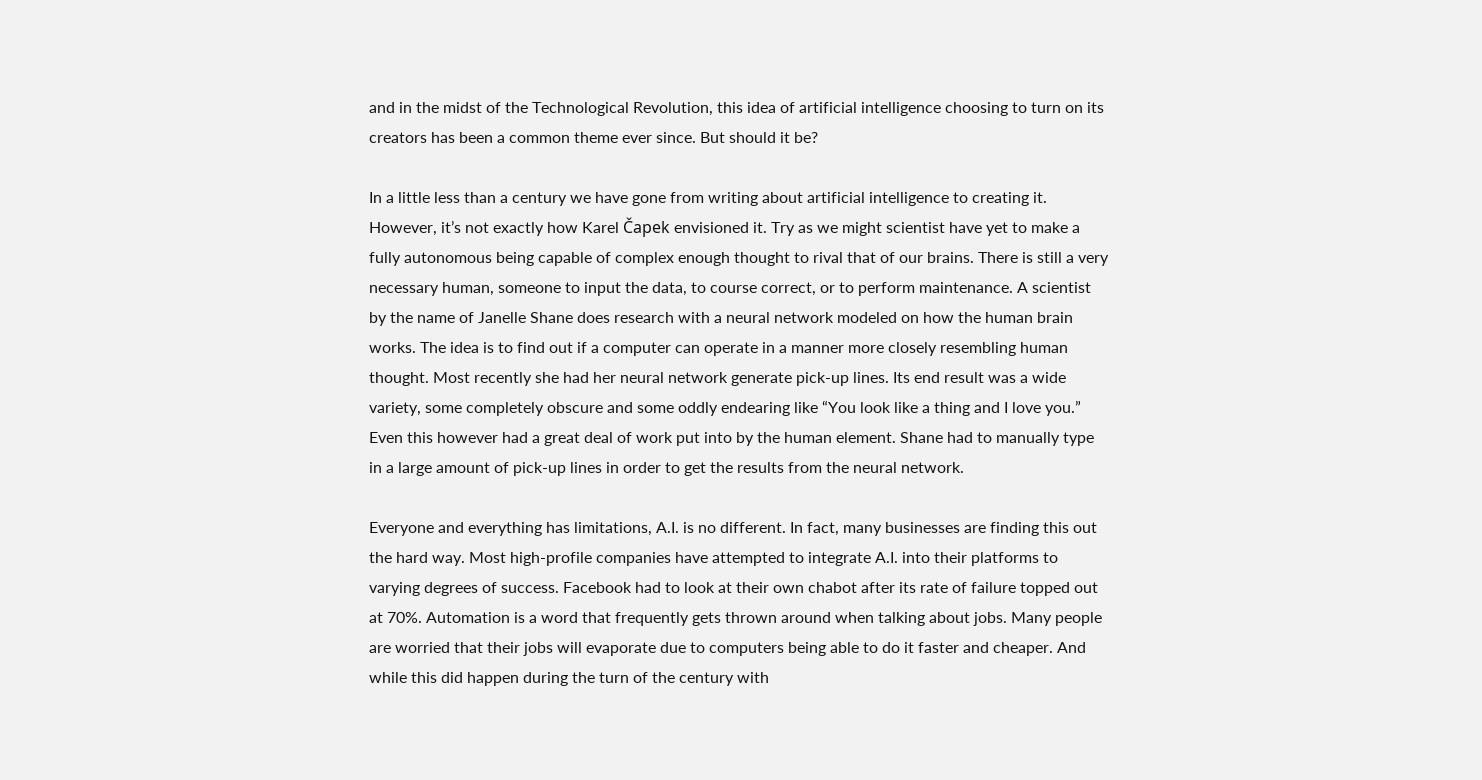and in the midst of the Technological Revolution, this idea of artificial intelligence choosing to turn on its creators has been a common theme ever since. But should it be?

In a little less than a century we have gone from writing about artificial intelligence to creating it. However, it’s not exactly how Karel Čapek envisioned it. Try as we might scientist have yet to make a fully autonomous being capable of complex enough thought to rival that of our brains. There is still a very necessary human, someone to input the data, to course correct, or to perform maintenance. A scientist by the name of Janelle Shane does research with a neural network modeled on how the human brain works. The idea is to find out if a computer can operate in a manner more closely resembling human thought. Most recently she had her neural network generate pick-up lines. Its end result was a wide variety, some completely obscure and some oddly endearing like “You look like a thing and I love you.” Even this however had a great deal of work put into by the human element. Shane had to manually type in a large amount of pick-up lines in order to get the results from the neural network.

Everyone and everything has limitations, A.I. is no different. In fact, many businesses are finding this out the hard way. Most high-profile companies have attempted to integrate A.I. into their platforms to varying degrees of success. Facebook had to look at their own chabot after its rate of failure topped out at 70%. Automation is a word that frequently gets thrown around when talking about jobs. Many people are worried that their jobs will evaporate due to computers being able to do it faster and cheaper. And while this did happen during the turn of the century with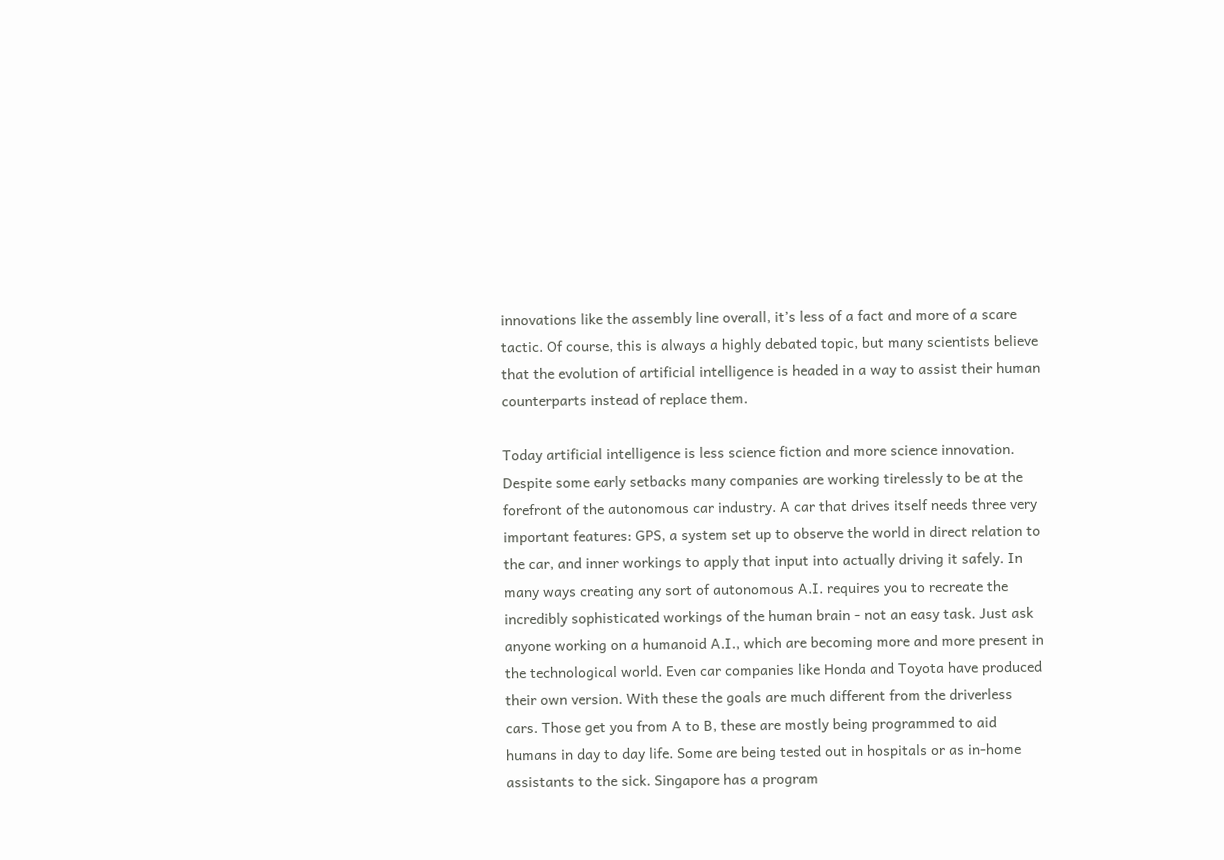innovations like the assembly line overall, it’s less of a fact and more of a scare tactic. Of course, this is always a highly debated topic, but many scientists believe that the evolution of artificial intelligence is headed in a way to assist their human counterparts instead of replace them.

Today artificial intelligence is less science fiction and more science innovation. Despite some early setbacks many companies are working tirelessly to be at the forefront of the autonomous car industry. A car that drives itself needs three very important features: GPS, a system set up to observe the world in direct relation to the car, and inner workings to apply that input into actually driving it safely. In many ways creating any sort of autonomous A.I. requires you to recreate the incredibly sophisticated workings of the human brain - not an easy task. Just ask anyone working on a humanoid A.I., which are becoming more and more present in the technological world. Even car companies like Honda and Toyota have produced their own version. With these the goals are much different from the driverless cars. Those get you from A to B, these are mostly being programmed to aid humans in day to day life. Some are being tested out in hospitals or as in-home assistants to the sick. Singapore has a program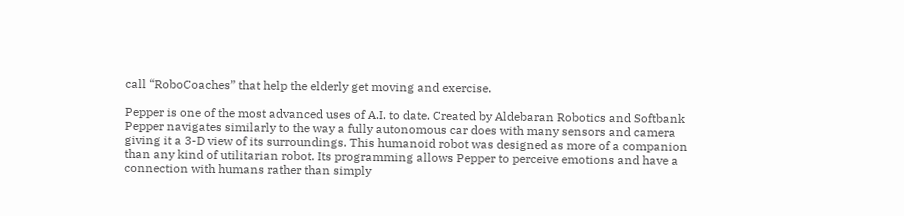call “RoboCoaches” that help the elderly get moving and exercise.

Pepper is one of the most advanced uses of A.I. to date. Created by Aldebaran Robotics and Softbank Pepper navigates similarly to the way a fully autonomous car does with many sensors and camera giving it a 3-D view of its surroundings. This humanoid robot was designed as more of a companion than any kind of utilitarian robot. Its programming allows Pepper to perceive emotions and have a connection with humans rather than simply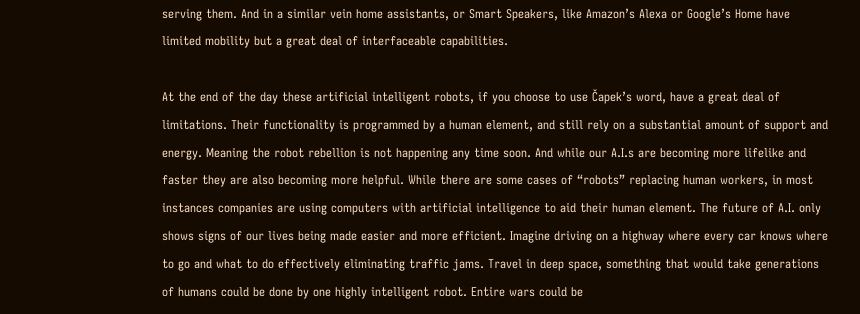serving them. And in a similar vein home assistants, or Smart Speakers, like Amazon’s Alexa or Google’s Home have limited mobility but a great deal of interfaceable capabilities.

At the end of the day these artificial intelligent robots, if you choose to use Čapek’s word, have a great deal of limitations. Their functionality is programmed by a human element, and still rely on a substantial amount of support and energy. Meaning the robot rebellion is not happening any time soon. And while our A.I.s are becoming more lifelike and faster they are also becoming more helpful. While there are some cases of “robots” replacing human workers, in most instances companies are using computers with artificial intelligence to aid their human element. The future of A.I. only shows signs of our lives being made easier and more efficient. Imagine driving on a highway where every car knows where to go and what to do effectively eliminating traffic jams. Travel in deep space, something that would take generations of humans could be done by one highly intelligent robot. Entire wars could be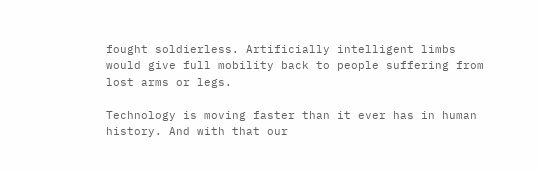fought soldierless. Artificially intelligent limbs would give full mobility back to people suffering from lost arms or legs.

Technology is moving faster than it ever has in human history. And with that our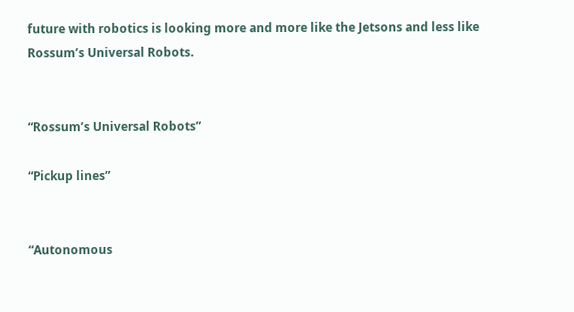future with robotics is looking more and more like the Jetsons and less like Rossum’s Universal Robots.


“Rossum’s Universal Robots”

“Pickup lines”


“Autonomous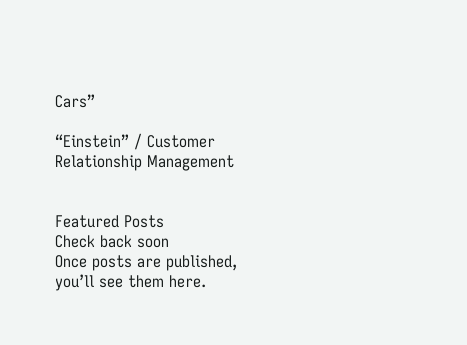Cars”

“Einstein” / Customer Relationship Management


Featured Posts
Check back soon
Once posts are published, you’ll see them here.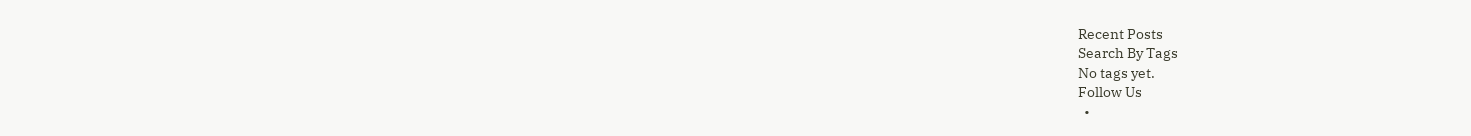Recent Posts
Search By Tags
No tags yet.
Follow Us
  •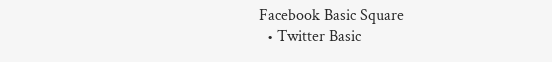Facebook Basic Square
  • Twitter Basic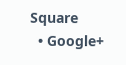Square
  • Google+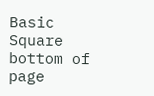Basic Square
bottom of page